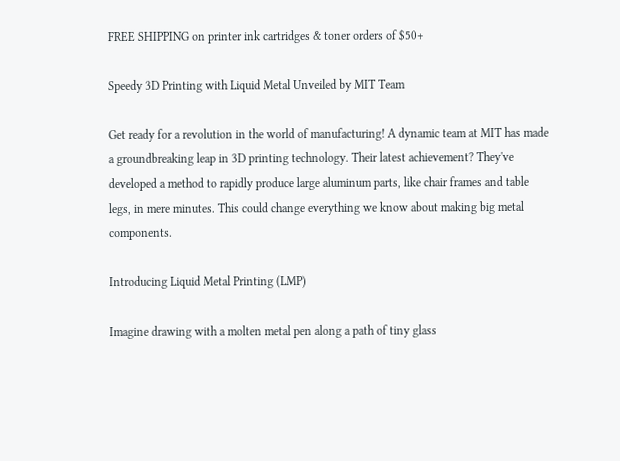FREE SHIPPING on printer ink cartridges & toner orders of $50+

Speedy 3D Printing with Liquid Metal Unveiled by MIT Team

Get ready for a revolution in the world of manufacturing! A dynamic team at MIT has made a groundbreaking leap in 3D printing technology. Their latest achievement? They've developed a method to rapidly produce large aluminum parts, like chair frames and table legs, in mere minutes. This could change everything we know about making big metal components.

Introducing Liquid Metal Printing (LMP)

Imagine drawing with a molten metal pen along a path of tiny glass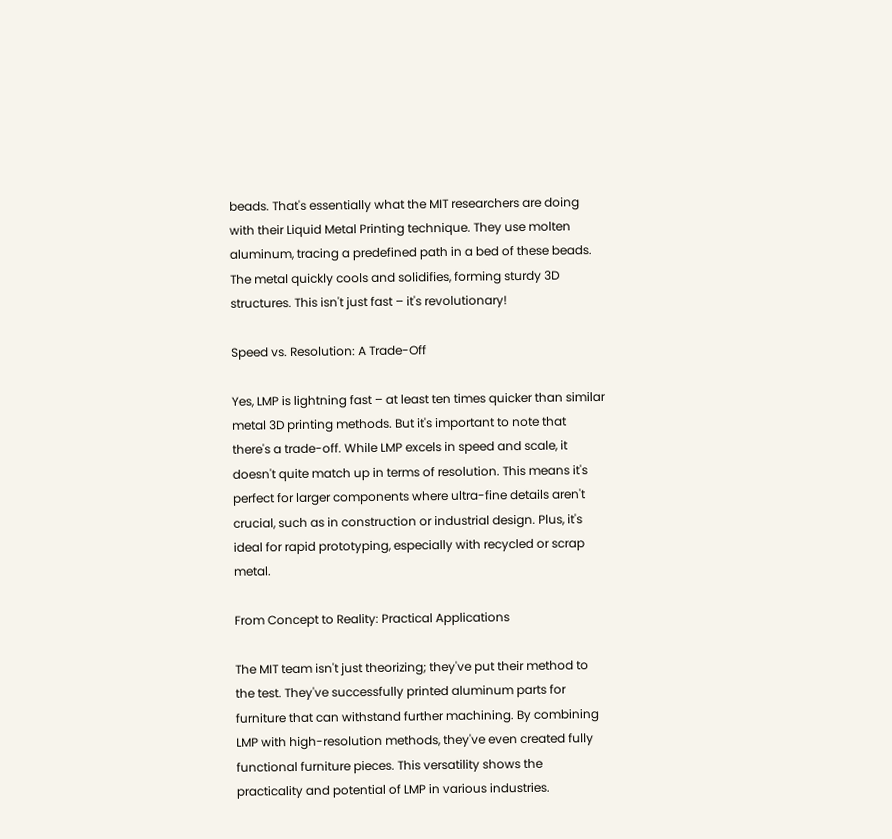beads. That's essentially what the MIT researchers are doing with their Liquid Metal Printing technique. They use molten aluminum, tracing a predefined path in a bed of these beads. The metal quickly cools and solidifies, forming sturdy 3D structures. This isn't just fast – it's revolutionary!

Speed vs. Resolution: A Trade-Off

Yes, LMP is lightning fast – at least ten times quicker than similar metal 3D printing methods. But it's important to note that there's a trade-off. While LMP excels in speed and scale, it doesn't quite match up in terms of resolution. This means it's perfect for larger components where ultra-fine details aren't crucial, such as in construction or industrial design. Plus, it's ideal for rapid prototyping, especially with recycled or scrap metal.

From Concept to Reality: Practical Applications

The MIT team isn't just theorizing; they've put their method to the test. They've successfully printed aluminum parts for furniture that can withstand further machining. By combining LMP with high-resolution methods, they've even created fully functional furniture pieces. This versatility shows the practicality and potential of LMP in various industries.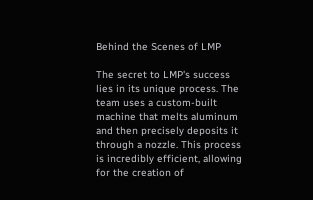Behind the Scenes of LMP

The secret to LMP's success lies in its unique process. The team uses a custom-built machine that melts aluminum and then precisely deposits it through a nozzle. This process is incredibly efficient, allowing for the creation of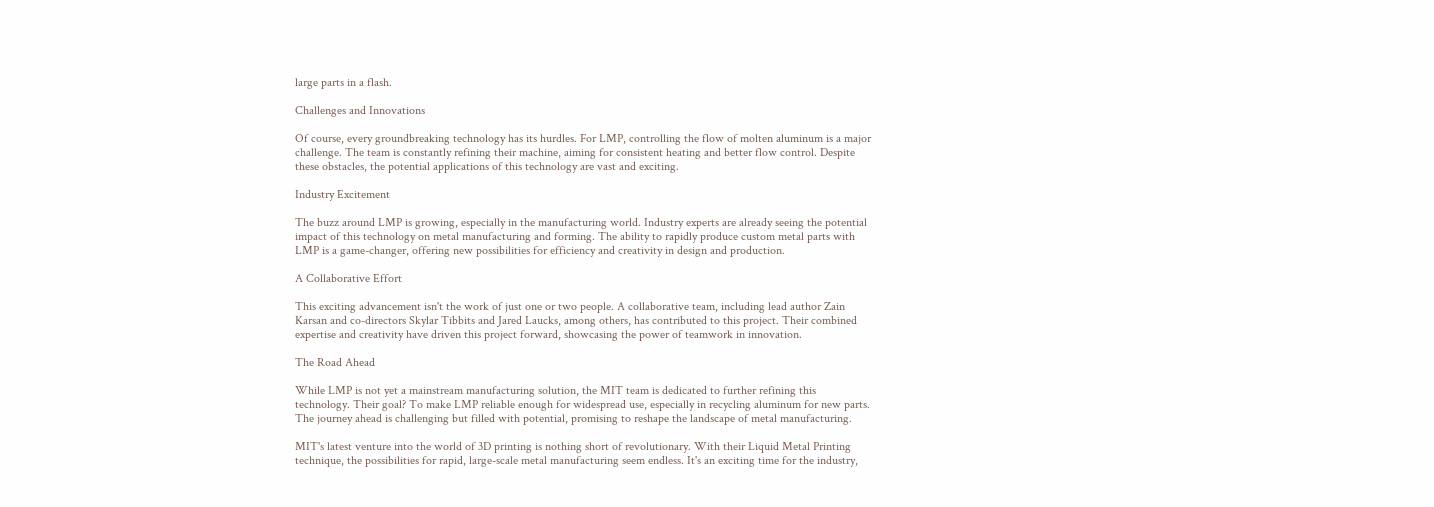large parts in a flash.

Challenges and Innovations

Of course, every groundbreaking technology has its hurdles. For LMP, controlling the flow of molten aluminum is a major challenge. The team is constantly refining their machine, aiming for consistent heating and better flow control. Despite these obstacles, the potential applications of this technology are vast and exciting.

Industry Excitement

The buzz around LMP is growing, especially in the manufacturing world. Industry experts are already seeing the potential impact of this technology on metal manufacturing and forming. The ability to rapidly produce custom metal parts with LMP is a game-changer, offering new possibilities for efficiency and creativity in design and production.

A Collaborative Effort

This exciting advancement isn't the work of just one or two people. A collaborative team, including lead author Zain Karsan and co-directors Skylar Tibbits and Jared Laucks, among others, has contributed to this project. Their combined expertise and creativity have driven this project forward, showcasing the power of teamwork in innovation.

The Road Ahead

While LMP is not yet a mainstream manufacturing solution, the MIT team is dedicated to further refining this technology. Their goal? To make LMP reliable enough for widespread use, especially in recycling aluminum for new parts. The journey ahead is challenging but filled with potential, promising to reshape the landscape of metal manufacturing.

MIT's latest venture into the world of 3D printing is nothing short of revolutionary. With their Liquid Metal Printing technique, the possibilities for rapid, large-scale metal manufacturing seem endless. It's an exciting time for the industry,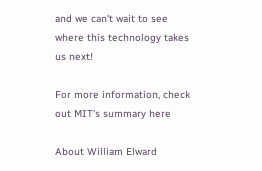and we can't wait to see where this technology takes us next!

For more information, check out MIT's summary here

About William Elward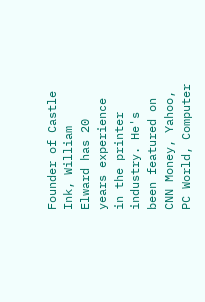Founder of Castle Ink, William Elward has 20 years experience in the printer industry. He's been featured on CNN Money, Yahoo, PC World, Computer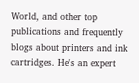World, and other top publications and frequently blogs about printers and ink cartridges. He's an expert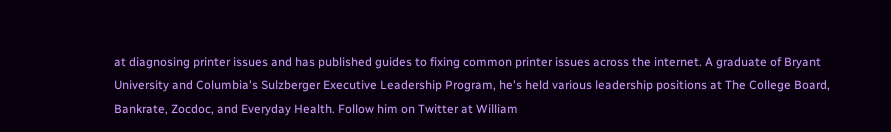at diagnosing printer issues and has published guides to fixing common printer issues across the internet. A graduate of Bryant University and Columbia's Sulzberger Executive Leadership Program, he's held various leadership positions at The College Board, Bankrate, Zocdoc, and Everyday Health. Follow him on Twitter at William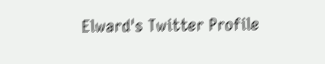Elward's Twitter Profile